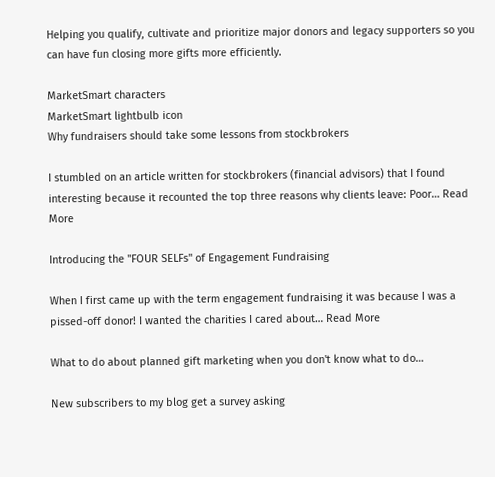Helping you qualify, cultivate and prioritize major donors and legacy supporters so you can have fun closing more gifts more efficiently.

MarketSmart characters
MarketSmart lightbulb icon
Why fundraisers should take some lessons from stockbrokers

I stumbled on an article written for stockbrokers (financial advisors) that I found interesting because it recounted the top three reasons why clients leave: Poor… Read More

Introducing the "FOUR SELFs" of Engagement Fundraising

When I first came up with the term engagement fundraising it was because I was a pissed-off donor! I wanted the charities I cared about… Read More

What to do about planned gift marketing when you don't know what to do…

New subscribers to my blog get a survey asking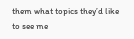them what topics they’d like to see me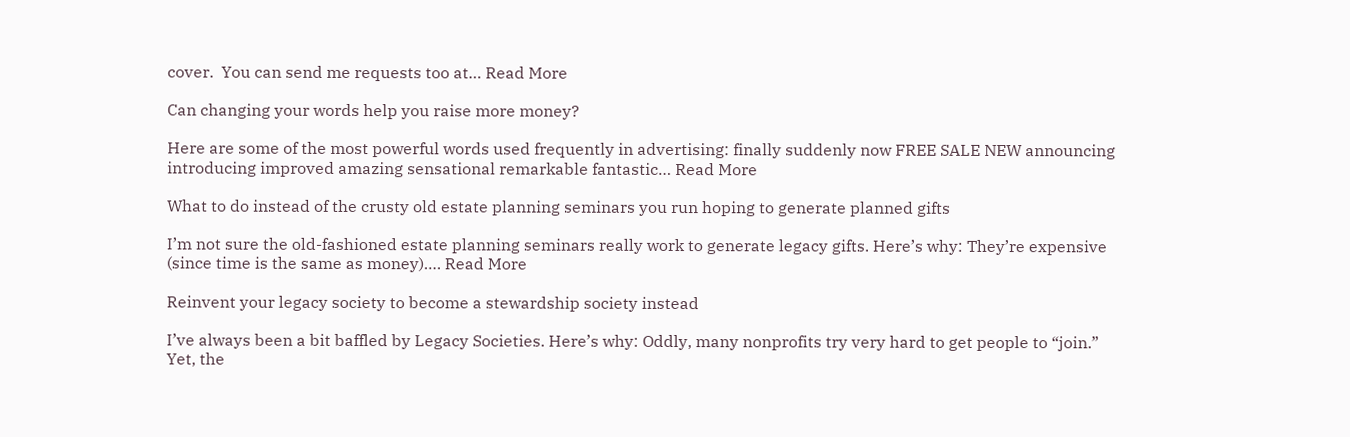cover.  You can send me requests too at… Read More

Can changing your words help you raise more money?

Here are some of the most powerful words used frequently in advertising: finally suddenly now FREE SALE NEW announcing introducing improved amazing sensational remarkable fantastic… Read More

What to do instead of the crusty old estate planning seminars you run hoping to generate planned gifts

I’m not sure the old-fashioned estate planning seminars really work to generate legacy gifts. Here’s why: They’re expensive (since time is the same as money)…. Read More

Reinvent your legacy society to become a stewardship society instead

I’ve always been a bit baffled by Legacy Societies. Here’s why: Oddly, many nonprofits try very hard to get people to “join.” Yet, the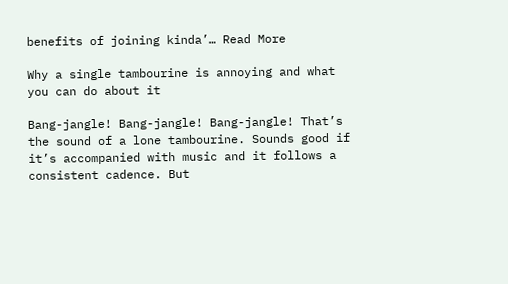benefits of joining kinda’… Read More

Why a single tambourine is annoying and what you can do about it

Bang-jangle! Bang-jangle! Bang-jangle! That’s the sound of a lone tambourine. Sounds good if it’s accompanied with music and it follows a consistent cadence. But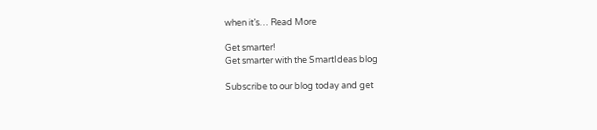when it’s… Read More

Get smarter!
Get smarter with the SmartIdeas blog

Subscribe to our blog today and get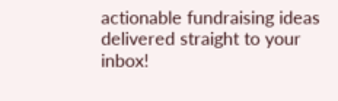actionable fundraising ideas delivered straight to your inbox!